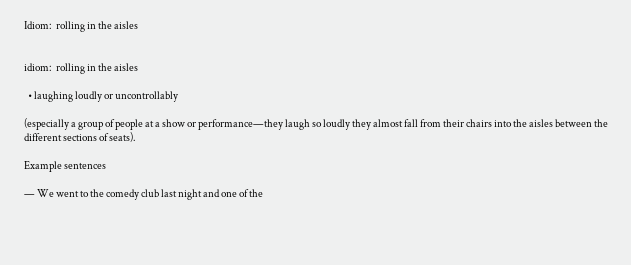Idiom:  rolling in the aisles


idiom:  rolling in the aisles

  • laughing loudly or uncontrollably

(especially a group of people at a show or performance—they laugh so loudly they almost fall from their chairs into the aisles between the different sections of seats).

Example sentences

— We went to the comedy club last night and one of the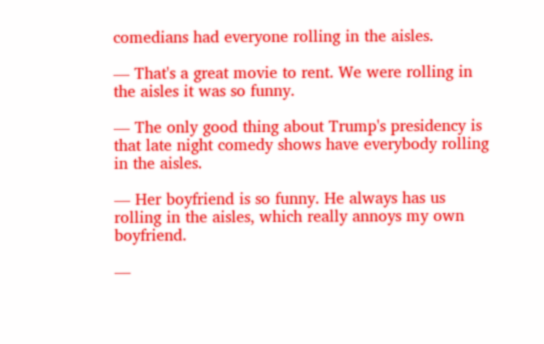comedians had everyone rolling in the aisles.

— That's a great movie to rent. We were rolling in the aisles it was so funny.

— The only good thing about Trump's presidency is that late night comedy shows have everybody rolling in the aisles.

— Her boyfriend is so funny. He always has us rolling in the aisles, which really annoys my own boyfriend.

—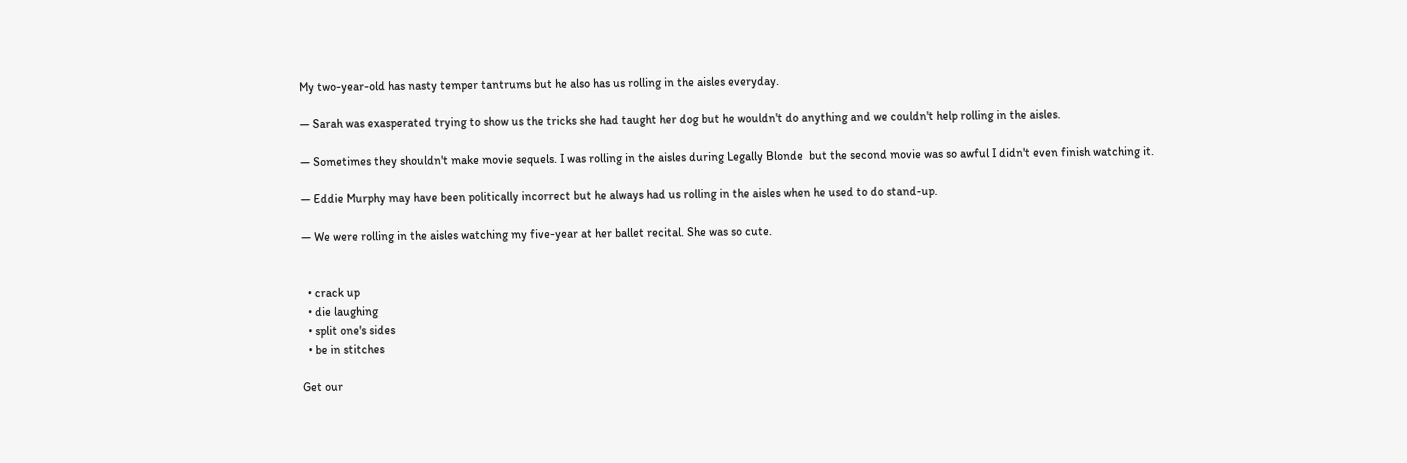My two-year-old has nasty temper tantrums but he also has us rolling in the aisles everyday.

— Sarah was exasperated trying to show us the tricks she had taught her dog but he wouldn't do anything and we couldn't help rolling in the aisles.

— Sometimes they shouldn't make movie sequels. I was rolling in the aisles during Legally Blonde  but the second movie was so awful I didn't even finish watching it.

— Eddie Murphy may have been politically incorrect but he always had us rolling in the aisles when he used to do stand-up.

— We were rolling in the aisles watching my five-year at her ballet recital. She was so cute.


  • crack up
  • die laughing
  • split one's sides
  • be in stitches

Get our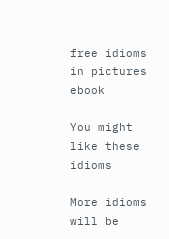free idioms in pictures ebook

You might like these idioms

More idioms will be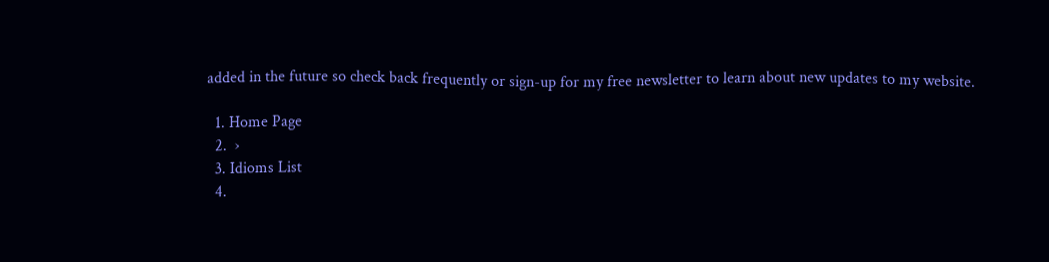added in the future so check back frequently or sign-up for my free newsletter to learn about new updates to my website.

  1. Home Page
  2.  ›
  3. Idioms List
  4.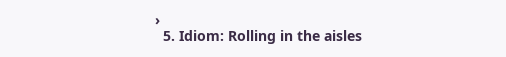›
  5. Idiom: Rolling in the aisles